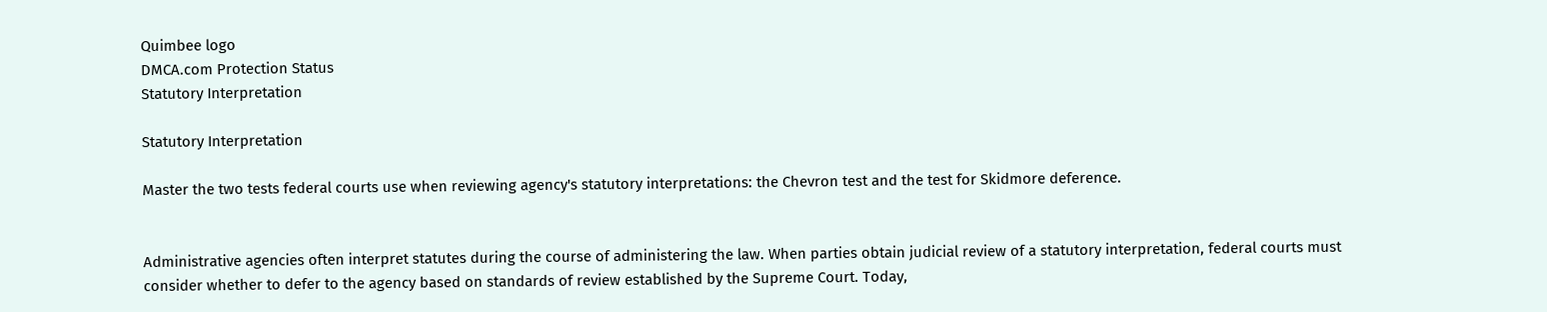Quimbee logo
DMCA.com Protection Status
Statutory Interpretation

Statutory Interpretation

Master the two tests federal courts use when reviewing agency's statutory interpretations: the Chevron test and the test for Skidmore deference.


Administrative agencies often interpret statutes during the course of administering the law. When parties obtain judicial review of a statutory interpretation, federal courts must consider whether to defer to the agency based on standards of review established by the Supreme Court. Today,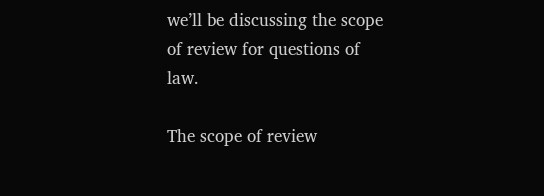we’ll be discussing the scope of review for questions of law.

The scope of review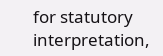for statutory interpretation,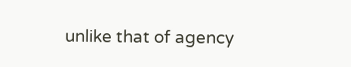unlike that of agency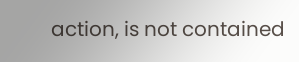action, is not contained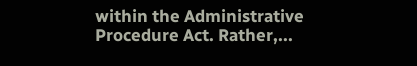within the Administrative Procedure Act. Rather,...